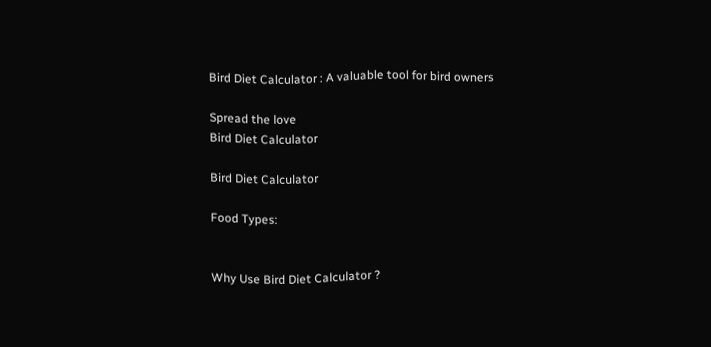Bird Diet Calculator : A valuable tool for bird owners

Spread the love
Bird Diet Calculator

Bird Diet Calculator

Food Types:


Why Use Bird Diet Calculator ?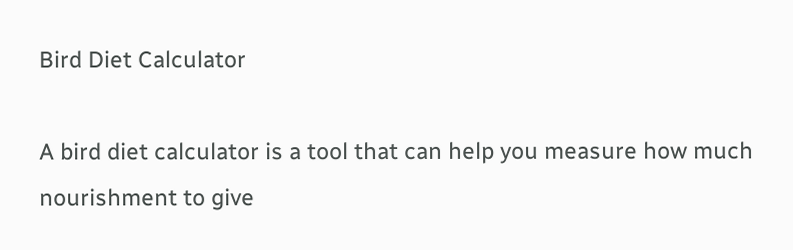Bird Diet Calculator

A bird diet calculator is a tool that can help you measure how much nourishment to give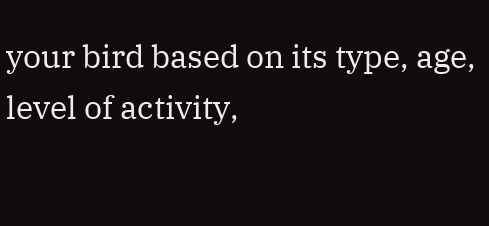your bird based on its type, age, level of activity,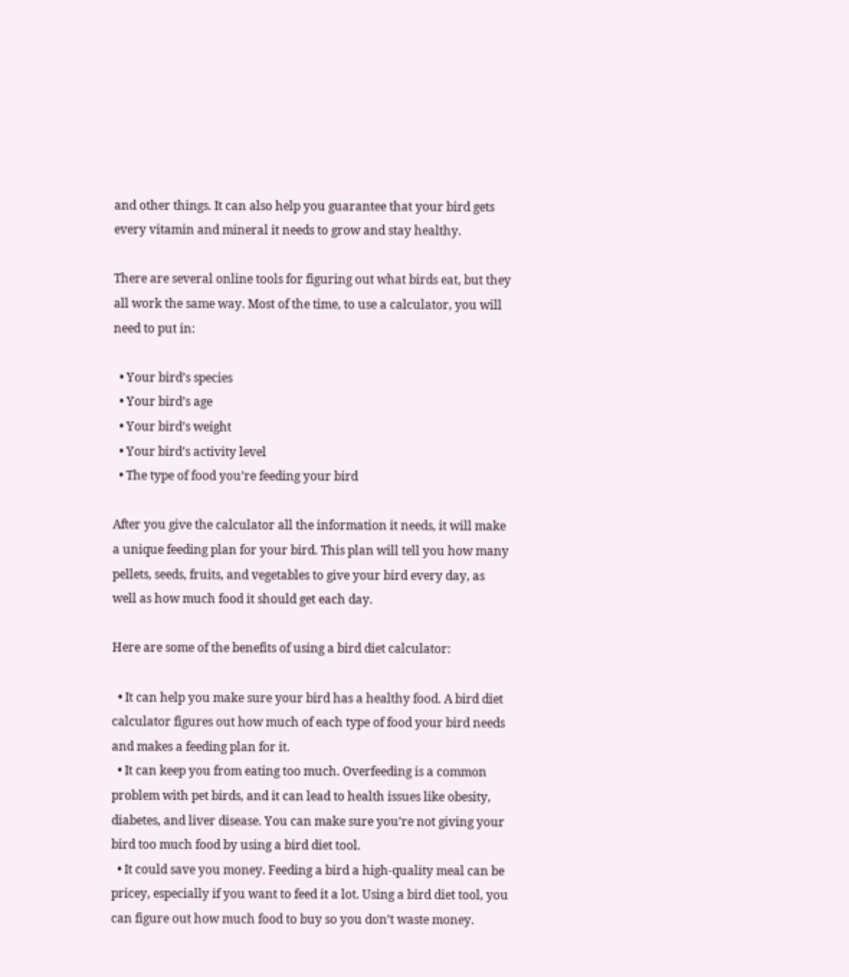and other things. It can also help you guarantee that your bird gets every vitamin and mineral it needs to grow and stay healthy.

There are several online tools for figuring out what birds eat, but they all work the same way. Most of the time, to use a calculator, you will need to put in:

  • Your bird’s species
  • Your bird’s age
  • Your bird’s weight
  • Your bird’s activity level
  • The type of food you’re feeding your bird

After you give the calculator all the information it needs, it will make a unique feeding plan for your bird. This plan will tell you how many pellets, seeds, fruits, and vegetables to give your bird every day, as well as how much food it should get each day.

Here are some of the benefits of using a bird diet calculator:

  • It can help you make sure your bird has a healthy food. A bird diet calculator figures out how much of each type of food your bird needs and makes a feeding plan for it.
  • It can keep you from eating too much. Overfeeding is a common problem with pet birds, and it can lead to health issues like obesity, diabetes, and liver disease. You can make sure you’re not giving your bird too much food by using a bird diet tool.
  • It could save you money. Feeding a bird a high-quality meal can be pricey, especially if you want to feed it a lot. Using a bird diet tool, you can figure out how much food to buy so you don’t waste money.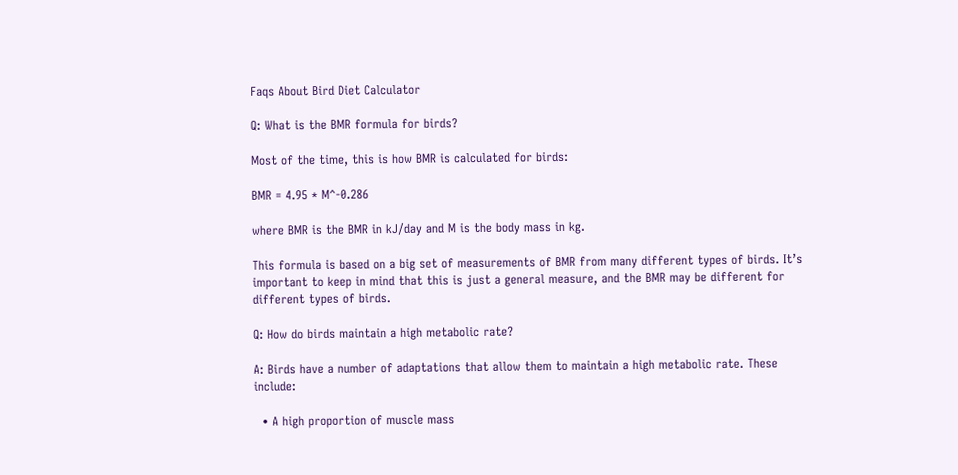Faqs About Bird Diet Calculator

Q: What is the BMR formula for birds?

Most of the time, this is how BMR is calculated for birds:

BMR = 4.95 * M^-0.286

where BMR is the BMR in kJ/day and M is the body mass in kg.

This formula is based on a big set of measurements of BMR from many different types of birds. It’s important to keep in mind that this is just a general measure, and the BMR may be different for different types of birds.

Q: How do birds maintain a high metabolic rate?

A: Birds have a number of adaptations that allow them to maintain a high metabolic rate. These include:

  • A high proportion of muscle mass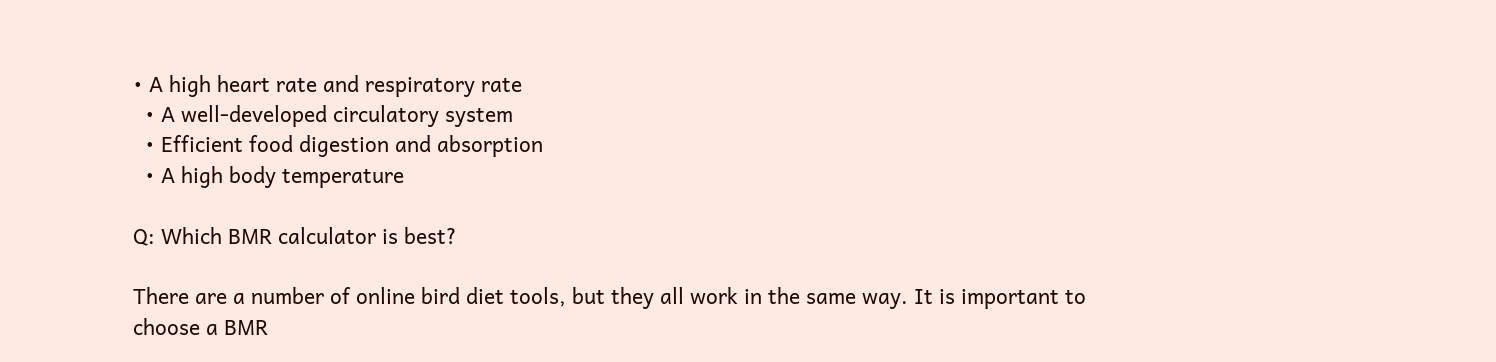• A high heart rate and respiratory rate
  • A well-developed circulatory system
  • Efficient food digestion and absorption
  • A high body temperature

Q: Which BMR calculator is best?

There are a number of online bird diet tools, but they all work in the same way. It is important to choose a BMR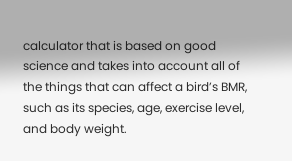calculator that is based on good science and takes into account all of the things that can affect a bird’s BMR, such as its species, age, exercise level, and body weight.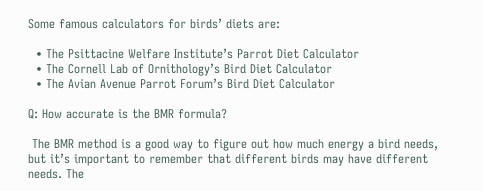Some famous calculators for birds’ diets are:

  • The Psittacine Welfare Institute’s Parrot Diet Calculator
  • The Cornell Lab of Ornithology’s Bird Diet Calculator
  • The Avian Avenue Parrot Forum’s Bird Diet Calculator

Q: How accurate is the BMR formula?

 The BMR method is a good way to figure out how much energy a bird needs, but it’s important to remember that different birds may have different needs. The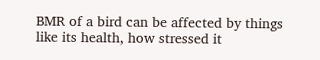BMR of a bird can be affected by things like its health, how stressed it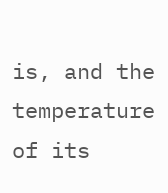is, and the temperature of its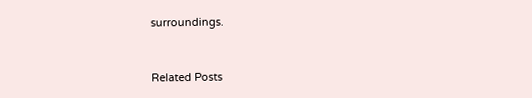surroundings.


Related Posts